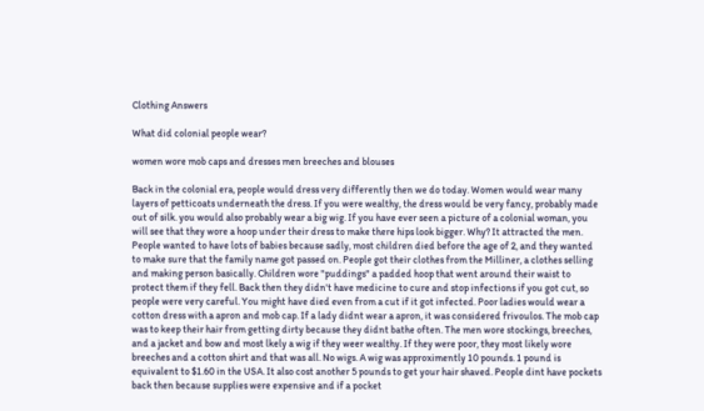Clothing Answers

What did colonial people wear?

women wore mob caps and dresses men breeches and blouses

Back in the colonial era, people would dress very differently then we do today. Women would wear many layers of petticoats underneath the dress. If you were wealthy, the dress would be very fancy, probably made out of silk. you would also probably wear a big wig. If you have ever seen a picture of a colonial woman, you will see that they wore a hoop under their dress to make there hips look bigger. Why? It attracted the men. People wanted to have lots of babies because sadly, most children died before the age of 2, and they wanted to make sure that the family name got passed on. People got their clothes from the Milliner, a clothes selling and making person basically. Children wore "puddings" a padded hoop that went around their waist to protect them if they fell. Back then they didn't have medicine to cure and stop infections if you got cut, so people were very careful. You might have died even from a cut if it got infected. Poor ladies would wear a cotton dress with a apron and mob cap. If a lady didnt wear a apron, it was considered frivoulos. The mob cap was to keep their hair from getting dirty because they didnt bathe often. The men wore stockings, breeches, and a jacket and bow and most lkely a wig if they weer wealthy. If they were poor, they most likely wore breeches and a cotton shirt and that was all. No wigs. A wig was approximently 10 pounds. 1 pound is equivalent to $1.60 in the USA. It also cost another 5 pounds to get your hair shaved. People dint have pockets back then because supplies were expensive and if a pocket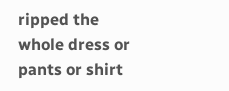ripped the whole dress or pants or shirt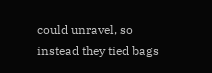could unravel, so instead they tied bags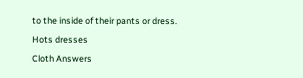to the inside of their pants or dress.
Hots dresses
Cloth Answers